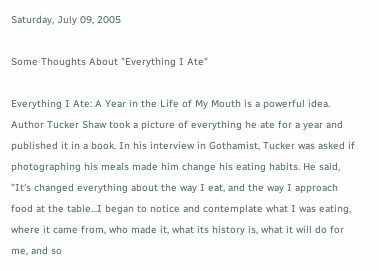Saturday, July 09, 2005

Some Thoughts About "Everything I Ate"

Everything I Ate: A Year in the Life of My Mouth is a powerful idea. Author Tucker Shaw took a picture of everything he ate for a year and published it in a book. In his interview in Gothamist, Tucker was asked if photographing his meals made him change his eating habits. He said, "It's changed everything about the way I eat, and the way I approach food at the table...I began to notice and contemplate what I was eating, where it came from, who made it, what its history is, what it will do for me, and so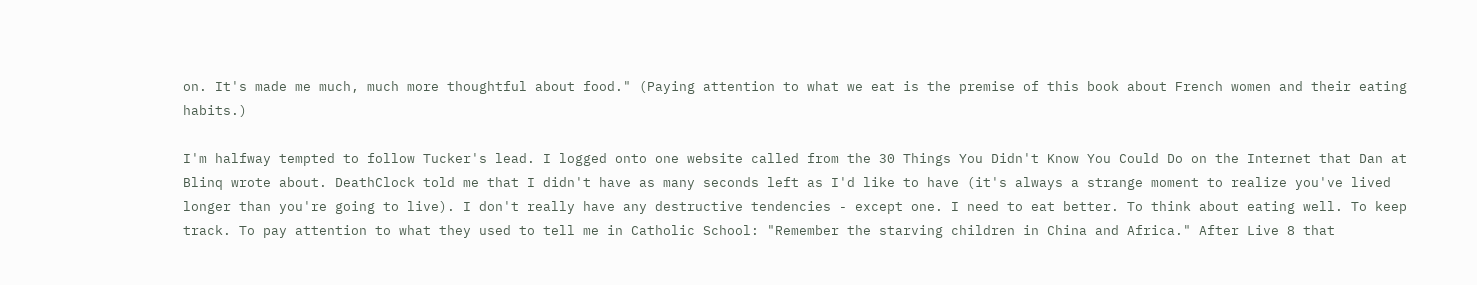on. It's made me much, much more thoughtful about food." (Paying attention to what we eat is the premise of this book about French women and their eating habits.)

I'm halfway tempted to follow Tucker's lead. I logged onto one website called from the 30 Things You Didn't Know You Could Do on the Internet that Dan at Blinq wrote about. DeathClock told me that I didn't have as many seconds left as I'd like to have (it's always a strange moment to realize you've lived longer than you're going to live). I don't really have any destructive tendencies - except one. I need to eat better. To think about eating well. To keep track. To pay attention to what they used to tell me in Catholic School: "Remember the starving children in China and Africa." After Live 8 that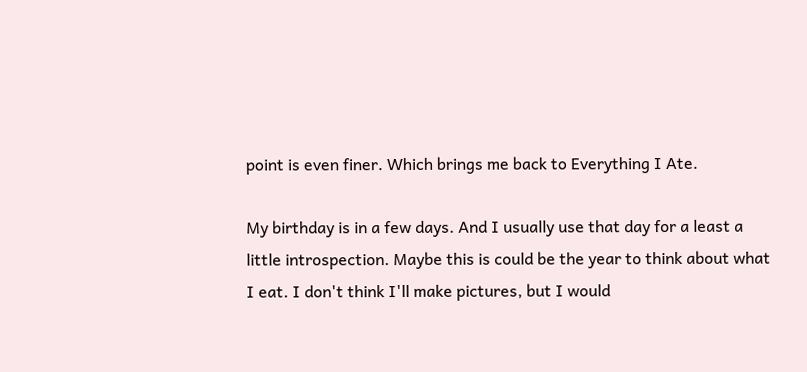point is even finer. Which brings me back to Everything I Ate.

My birthday is in a few days. And I usually use that day for a least a little introspection. Maybe this is could be the year to think about what I eat. I don't think I'll make pictures, but I would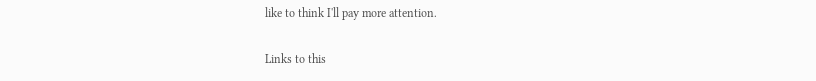like to think I'll pay more attention.

Links to this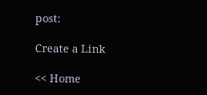post:

Create a Link

<< Home